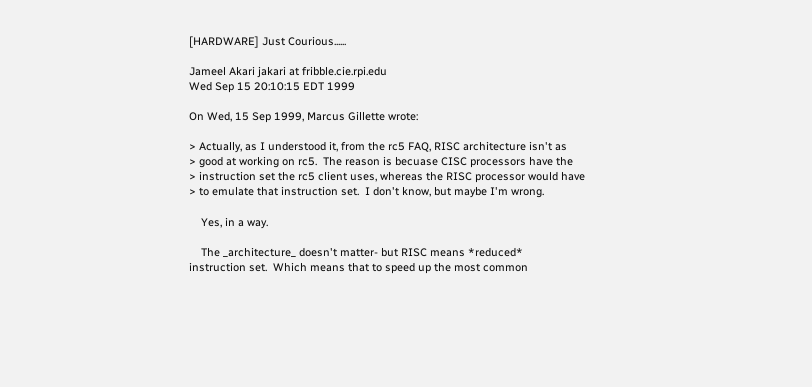[HARDWARE] Just Courious......

Jameel Akari jakari at fribble.cie.rpi.edu
Wed Sep 15 20:10:15 EDT 1999

On Wed, 15 Sep 1999, Marcus Gillette wrote:

> Actually, as I understood it, from the rc5 FAQ, RISC architecture isn't as
> good at working on rc5.  The reason is becuase CISC processors have the
> instruction set the rc5 client uses, whereas the RISC processor would have
> to emulate that instruction set.  I don't know, but maybe I'm wrong.

    Yes, in a way.

    The _architecture_ doesn't matter- but RISC means *reduced*
instruction set.  Which means that to speed up the most common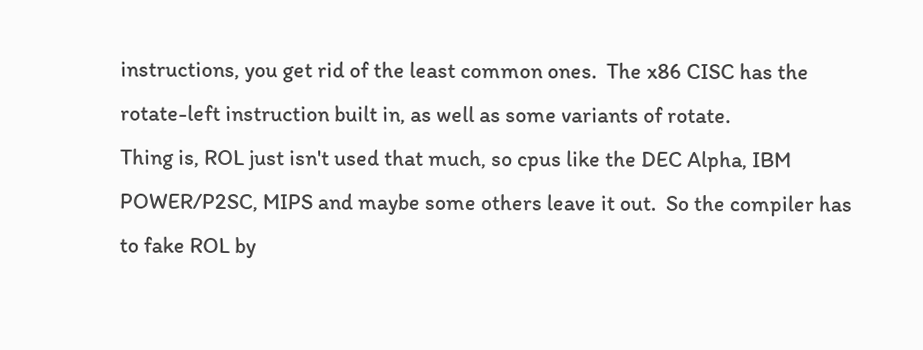instructions, you get rid of the least common ones.  The x86 CISC has the
rotate-left instruction built in, as well as some variants of rotate.
Thing is, ROL just isn't used that much, so cpus like the DEC Alpha, IBM
POWER/P2SC, MIPS and maybe some others leave it out.  So the compiler has
to fake ROL by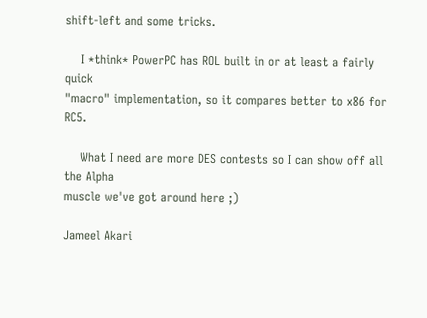shift-left and some tricks.

    I *think* PowerPC has ROL built in or at least a fairly quick
"macro" implementation, so it compares better to x86 for RC5.

    What I need are more DES contests so I can show off all the Alpha
muscle we've got around here ;)

Jameel Akari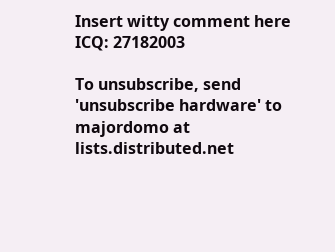Insert witty comment here
ICQ: 27182003

To unsubscribe, send 'unsubscribe hardware' to majordomo at lists.distributed.net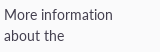More information about the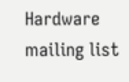Hardware mailing list